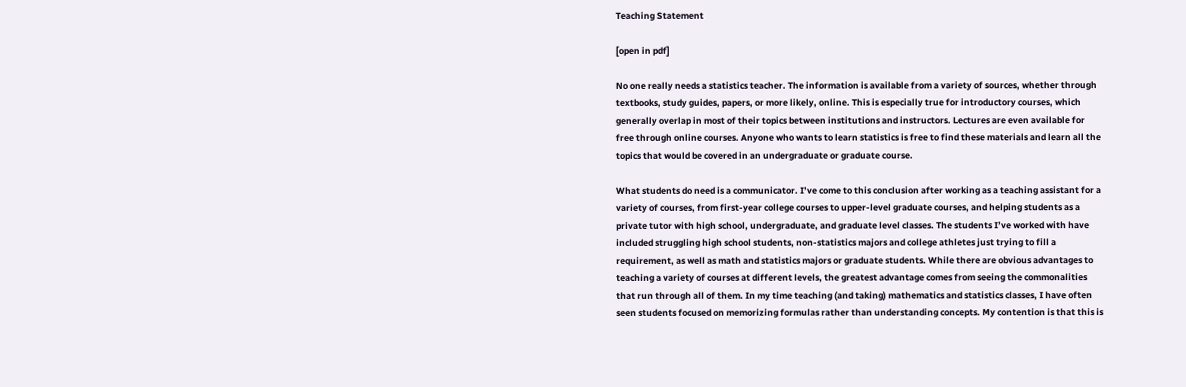Teaching Statement

[open in pdf]

No one really needs a statistics teacher. The information is available from a variety of sources, whether through textbooks, study guides, papers, or more likely, online. This is especially true for introductory courses, which generally overlap in most of their topics between institutions and instructors. Lectures are even available for free through online courses. Anyone who wants to learn statistics is free to find these materials and learn all the topics that would be covered in an undergraduate or graduate course.

What students do need is a communicator. I’ve come to this conclusion after working as a teaching assistant for a variety of courses, from first-year college courses to upper-level graduate courses, and helping students as a private tutor with high school, undergraduate, and graduate level classes. The students I’ve worked with have included struggling high school students, non-statistics majors and college athletes just trying to fill a requirement, as well as math and statistics majors or graduate students. While there are obvious advantages to teaching a variety of courses at different levels, the greatest advantage comes from seeing the commonalities that run through all of them. In my time teaching (and taking) mathematics and statistics classes, I have often seen students focused on memorizing formulas rather than understanding concepts. My contention is that this is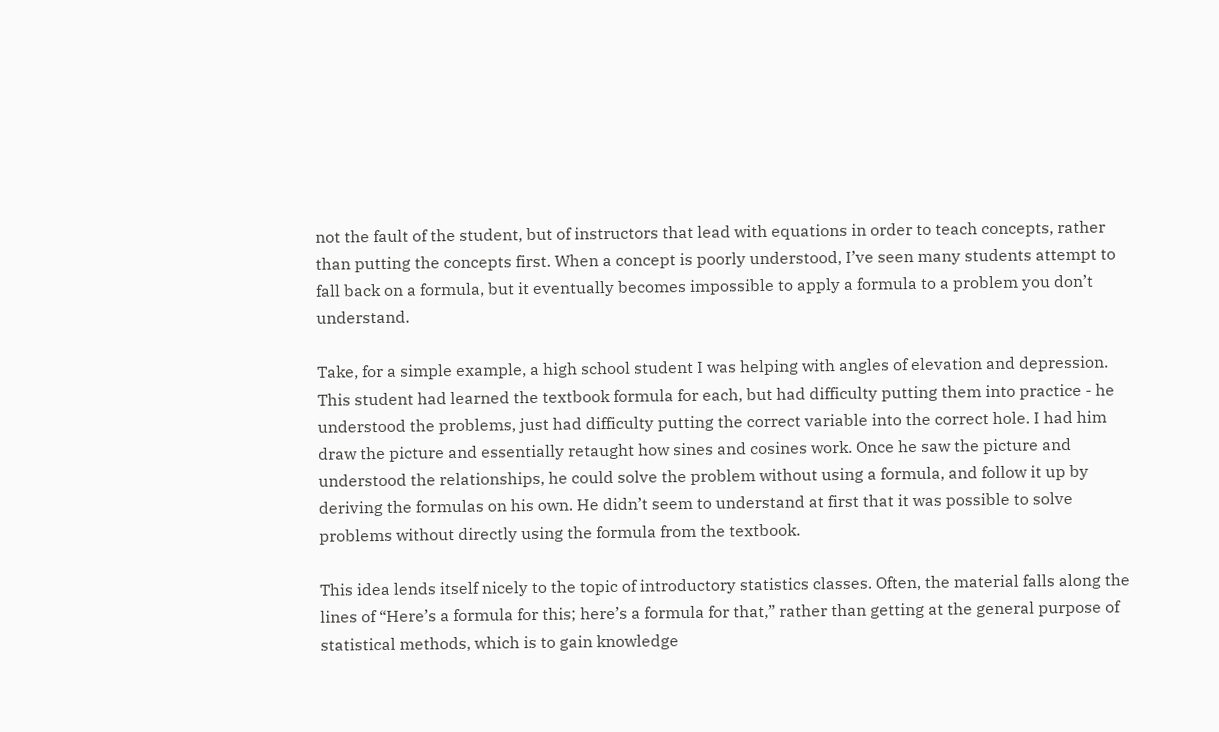not the fault of the student, but of instructors that lead with equations in order to teach concepts, rather than putting the concepts first. When a concept is poorly understood, I’ve seen many students attempt to fall back on a formula, but it eventually becomes impossible to apply a formula to a problem you don’t understand.

Take, for a simple example, a high school student I was helping with angles of elevation and depression. This student had learned the textbook formula for each, but had difficulty putting them into practice - he understood the problems, just had difficulty putting the correct variable into the correct hole. I had him draw the picture and essentially retaught how sines and cosines work. Once he saw the picture and understood the relationships, he could solve the problem without using a formula, and follow it up by deriving the formulas on his own. He didn’t seem to understand at first that it was possible to solve problems without directly using the formula from the textbook.

This idea lends itself nicely to the topic of introductory statistics classes. Often, the material falls along the lines of “Here’s a formula for this; here’s a formula for that,” rather than getting at the general purpose of statistical methods, which is to gain knowledge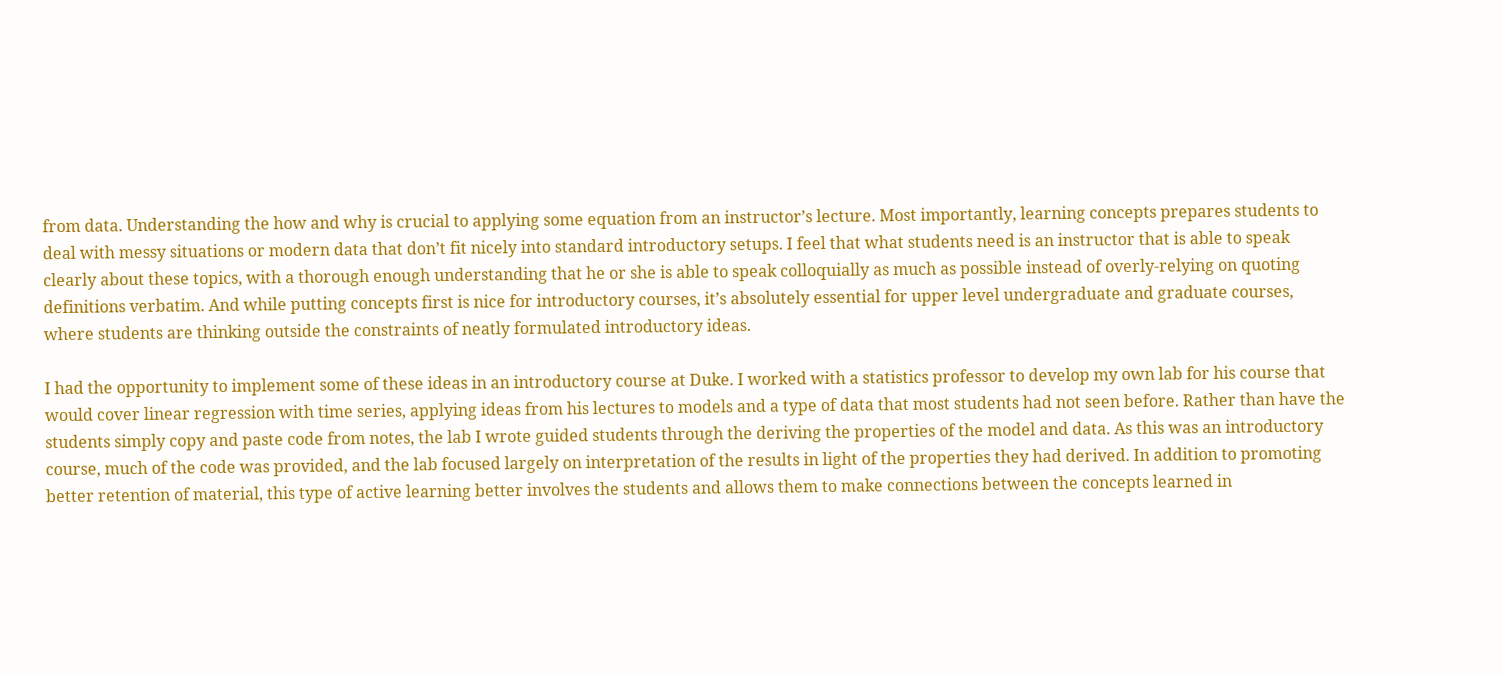from data. Understanding the how and why is crucial to applying some equation from an instructor’s lecture. Most importantly, learning concepts prepares students to deal with messy situations or modern data that don’t fit nicely into standard introductory setups. I feel that what students need is an instructor that is able to speak clearly about these topics, with a thorough enough understanding that he or she is able to speak colloquially as much as possible instead of overly-relying on quoting definitions verbatim. And while putting concepts first is nice for introductory courses, it’s absolutely essential for upper level undergraduate and graduate courses, where students are thinking outside the constraints of neatly formulated introductory ideas.

I had the opportunity to implement some of these ideas in an introductory course at Duke. I worked with a statistics professor to develop my own lab for his course that would cover linear regression with time series, applying ideas from his lectures to models and a type of data that most students had not seen before. Rather than have the students simply copy and paste code from notes, the lab I wrote guided students through the deriving the properties of the model and data. As this was an introductory course, much of the code was provided, and the lab focused largely on interpretation of the results in light of the properties they had derived. In addition to promoting better retention of material, this type of active learning better involves the students and allows them to make connections between the concepts learned in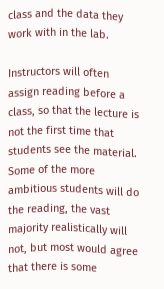class and the data they work with in the lab.

Instructors will often assign reading before a class, so that the lecture is not the first time that students see the material. Some of the more ambitious students will do the reading, the vast majority realistically will not, but most would agree that there is some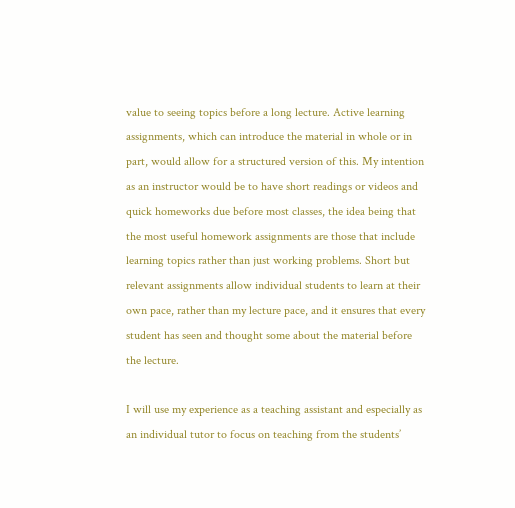value to seeing topics before a long lecture. Active learning assignments, which can introduce the material in whole or in part, would allow for a structured version of this. My intention as an instructor would be to have short readings or videos and quick homeworks due before most classes, the idea being that the most useful homework assignments are those that include learning topics rather than just working problems. Short but relevant assignments allow individual students to learn at their own pace, rather than my lecture pace, and it ensures that every student has seen and thought some about the material before the lecture.

I will use my experience as a teaching assistant and especially as an individual tutor to focus on teaching from the students’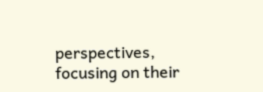perspectives, focusing on their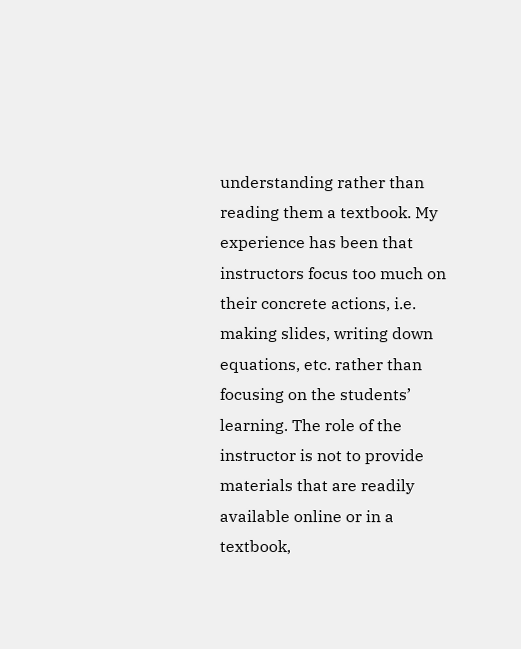understanding rather than reading them a textbook. My experience has been that instructors focus too much on their concrete actions, i.e. making slides, writing down equations, etc. rather than focusing on the students’ learning. The role of the instructor is not to provide materials that are readily available online or in a textbook,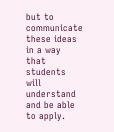but to communicate these ideas in a way that students will understand and be able to apply.